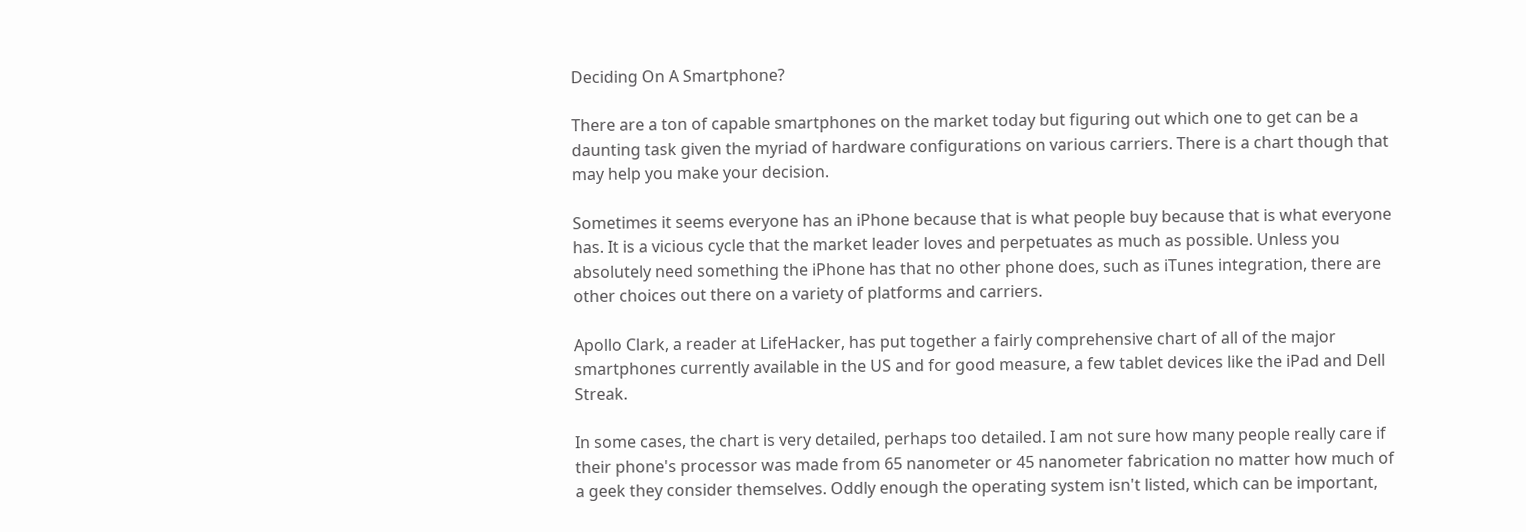Deciding On A Smartphone?

There are a ton of capable smartphones on the market today but figuring out which one to get can be a daunting task given the myriad of hardware configurations on various carriers. There is a chart though that may help you make your decision.

Sometimes it seems everyone has an iPhone because that is what people buy because that is what everyone has. It is a vicious cycle that the market leader loves and perpetuates as much as possible. Unless you absolutely need something the iPhone has that no other phone does, such as iTunes integration, there are other choices out there on a variety of platforms and carriers.

Apollo Clark, a reader at LifeHacker, has put together a fairly comprehensive chart of all of the major smartphones currently available in the US and for good measure, a few tablet devices like the iPad and Dell Streak.

In some cases, the chart is very detailed, perhaps too detailed. I am not sure how many people really care if their phone's processor was made from 65 nanometer or 45 nanometer fabrication no matter how much of a geek they consider themselves. Oddly enough the operating system isn't listed, which can be important,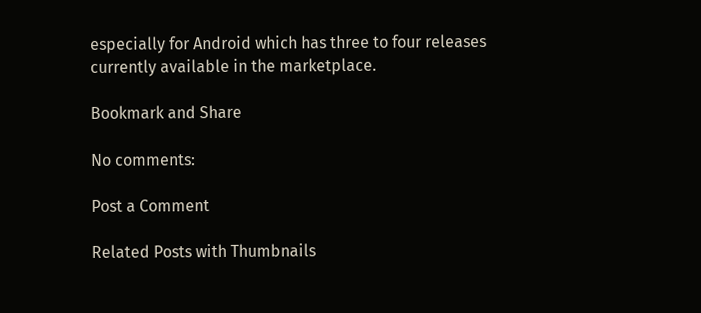especially for Android which has three to four releases currently available in the marketplace.

Bookmark and Share

No comments:

Post a Comment

Related Posts with Thumbnails